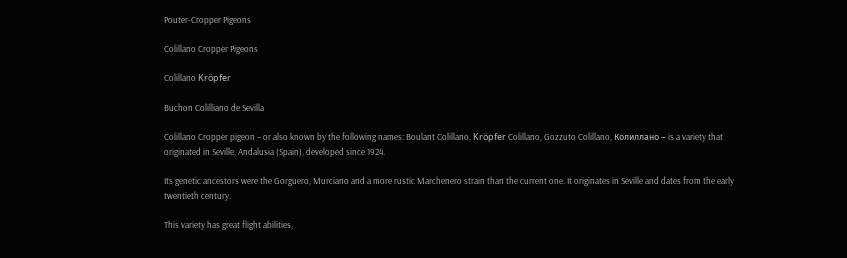Pouter-Cropper Pigeons

Colillano Cropper Pigeons

Colillano Kröpfer

Buchon Colilliano de Sevilla

Colillano Cropper pigeon – or also known by the following names: Boulant Colillano, Kröpfer Colillano, Gozzuto Colillano, Колиллано – is a variety that originated in Seville, Andalusia (Spain), developed since 1924.

Its genetic ancestors were the Gorguero, Murciano and a more rustic Marchenero strain than the current one. It originates in Seville and dates from the early twentieth century.

This variety has great flight abilities,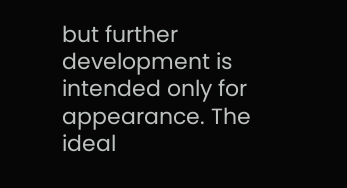but further development is intended only for appearance. The ideal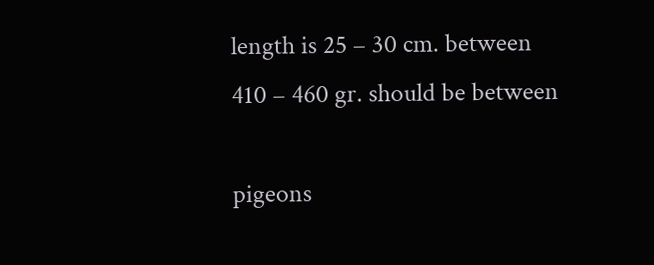length is 25 – 30 cm. between 410 – 460 gr. should be between

pigeons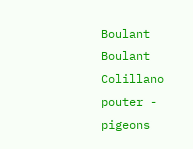Boulant
Boulant Colillano
pouter - pigeons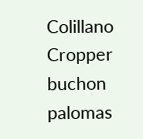Colillano Cropper
buchon palomas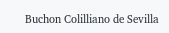Buchon Colilliano de Sevilla